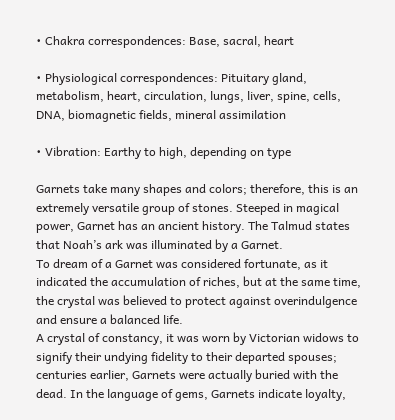• Chakra correspondences: Base, sacral, heart

• Physiological correspondences: Pituitary gland, metabolism, heart, circulation, lungs, liver, spine, cells, DNA, biomagnetic fields, mineral assimilation

• Vibration: Earthy to high, depending on type

Garnets take many shapes and colors; therefore, this is an extremely versatile group of stones. Steeped in magical power, Garnet has an ancient history. The Talmud states that Noah’s ark was illuminated by a Garnet.
To dream of a Garnet was considered fortunate, as it indicated the accumulation of riches, but at the same time, the crystal was believed to protect against overindulgence and ensure a balanced life.
A crystal of constancy, it was worn by Victorian widows to signify their undying fidelity to their departed spouses; centuries earlier, Garnets were actually buried with the dead. In the language of gems, Garnets indicate loyalty,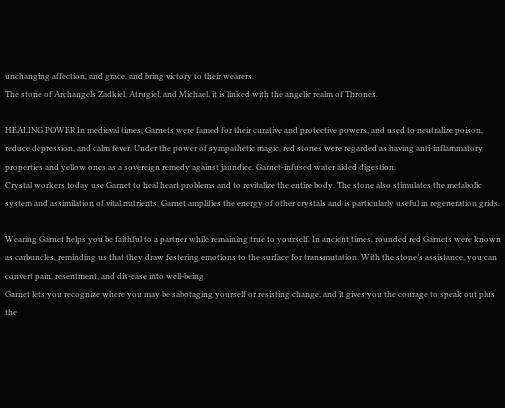unchanging affection, and grace, and bring victory to their wearers.
The stone of Archangels Zadkiel, Atrugiel, and Michael, it is linked with the angelic realm of Thrones.

HEALING POWER In medieval times, Garnets were famed for their curative and protective powers, and used to neutralize poison, reduce depression, and calm fever. Under the power of sympathetic magic, red stones were regarded as having anti-inflammatory properties and yellow ones as a sovereign remedy against jaundice. Garnet-infused water aided digestion.
Crystal workers today use Garnet to heal heart problems and to revitalize the entire body. The stone also stimulates the metabolic system and assimilation of vital nutrients. Garnet amplifies the energy of other crystals and is particularly useful in regeneration grids.

Wearing Garnet helps you be faithful to a partner while remaining true to yourself. In ancient times, rounded red Garnets were known as carbuncles, reminding us that they draw festering emotions to the surface for transmutation. With the stone’s assistance, you can convert pain, resentment, and dis-ease into well-being.
Garnet lets you recognize where you may be sabotaging yourself or resisting change, and it gives you the courage to speak out plus the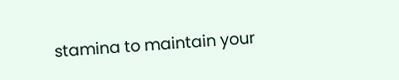stamina to maintain your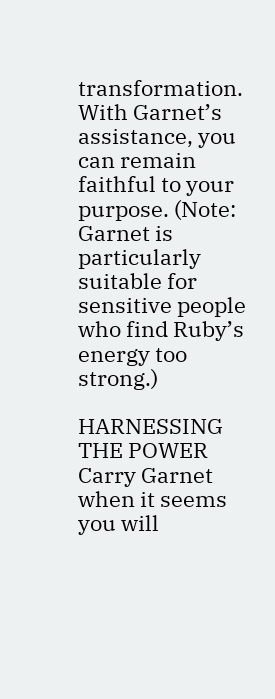transformation. With Garnet’s assistance, you can remain faithful to your purpose. (Note: Garnet is particularly suitable for sensitive people who find Ruby’s energy too strong.)

HARNESSING THE POWER Carry Garnet when it seems you will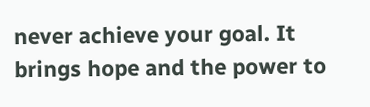never achieve your goal. It brings hope and the power to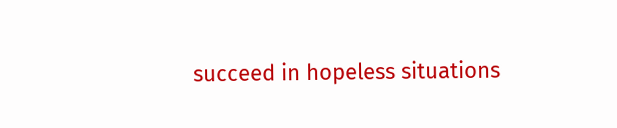succeed in hopeless situations